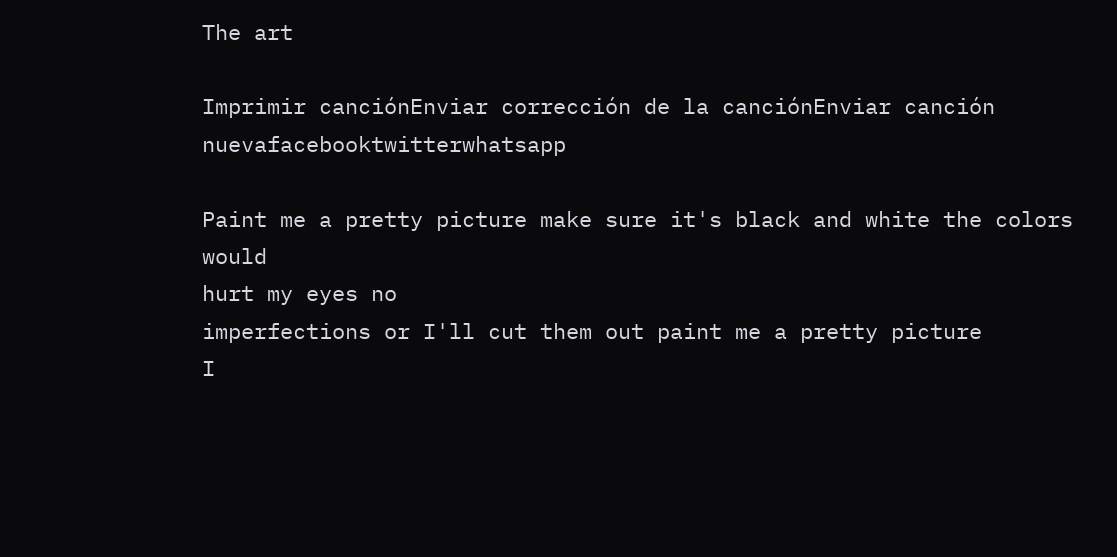The art

Imprimir canciónEnviar corrección de la canciónEnviar canción nuevafacebooktwitterwhatsapp

Paint me a pretty picture make sure it's black and white the colors would
hurt my eyes no
imperfections or I'll cut them out paint me a pretty picture
I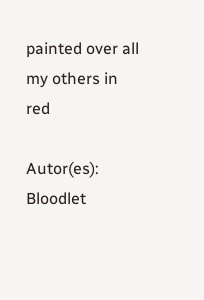painted over all my others in red

Autor(es): Bloodlet